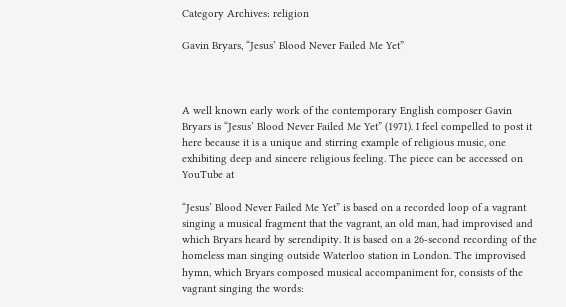Category Archives: religion

Gavin Bryars, “Jesus’ Blood Never Failed Me Yet”



A well known early work of the contemporary English composer Gavin Bryars is “Jesus’ Blood Never Failed Me Yet” (1971). I feel compelled to post it here because it is a unique and stirring example of religious music, one exhibiting deep and sincere religious feeling. The piece can be accessed on YouTube at

“Jesus’ Blood Never Failed Me Yet” is based on a recorded loop of a vagrant singing a musical fragment that the vagrant, an old man, had improvised and which Bryars heard by serendipity. It is based on a 26-second recording of the homeless man singing outside Waterloo station in London. The improvised hymn, which Bryars composed musical accompaniment for, consists of the vagrant singing the words: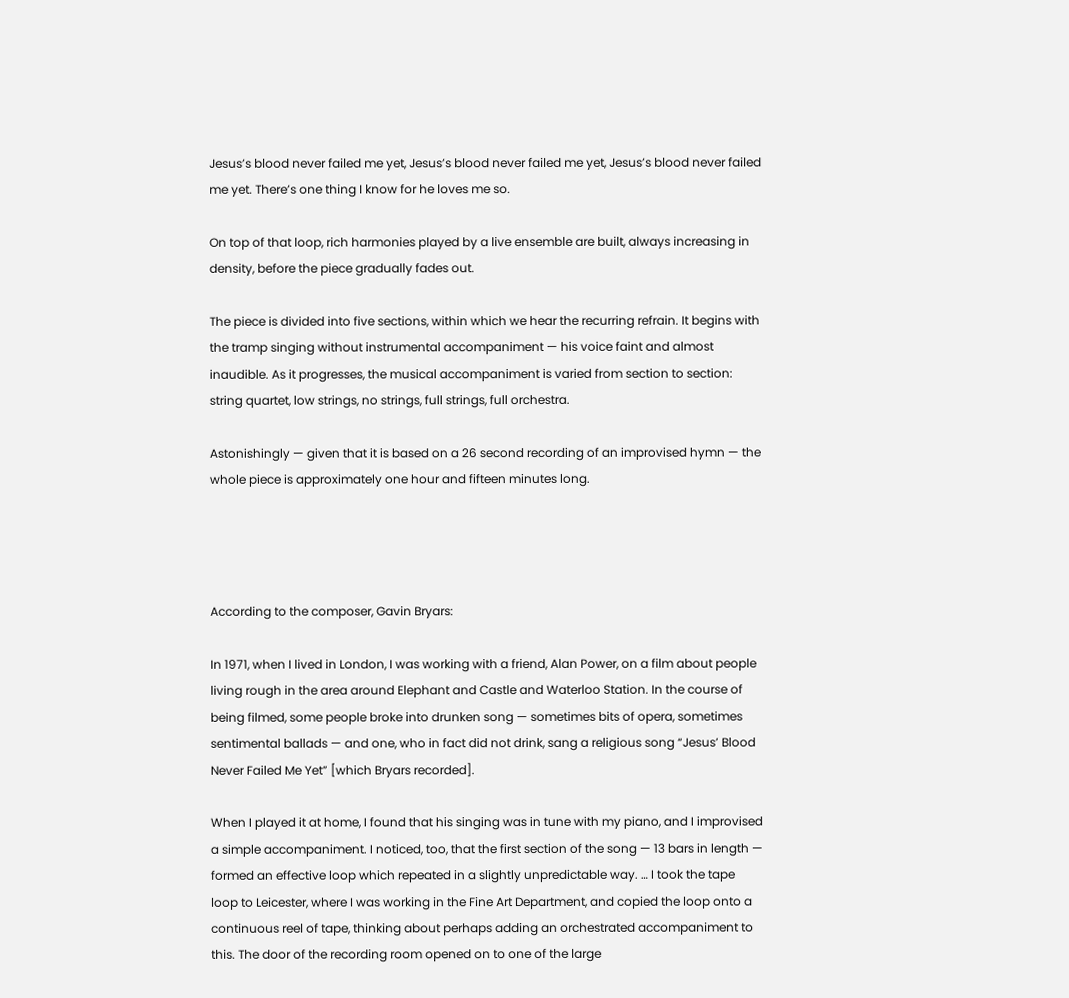Jesus’s blood never failed me yet, Jesus’s blood never failed me yet, Jesus’s blood never failed me yet. There’s one thing I know for he loves me so.

On top of that loop, rich harmonies played by a live ensemble are built, always increasing in density, before the piece gradually fades out.

The piece is divided into five sections, within which we hear the recurring refrain. It begins with the tramp singing without instrumental accompaniment — his voice faint and almost inaudible. As it progresses, the musical accompaniment is varied from section to section: string quartet, low strings, no strings, full strings, full orchestra.

Astonishingly — given that it is based on a 26 second recording of an improvised hymn — the whole piece is approximately one hour and fifteen minutes long.




According to the composer, Gavin Bryars:

In 1971, when I lived in London, I was working with a friend, Alan Power, on a film about people living rough in the area around Elephant and Castle and Waterloo Station. In the course of being filmed, some people broke into drunken song — sometimes bits of opera, sometimes sentimental ballads — and one, who in fact did not drink, sang a religious song “Jesus’ Blood Never Failed Me Yet” [which Bryars recorded].

When I played it at home, I found that his singing was in tune with my piano, and I improvised a simple accompaniment. I noticed, too, that the first section of the song — 13 bars in length — formed an effective loop which repeated in a slightly unpredictable way. … I took the tape loop to Leicester, where I was working in the Fine Art Department, and copied the loop onto a continuous reel of tape, thinking about perhaps adding an orchestrated accompaniment to this. The door of the recording room opened on to one of the large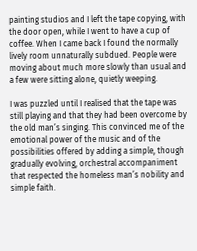painting studios and I left the tape copying, with the door open, while I went to have a cup of coffee. When I came back I found the normally lively room unnaturally subdued. People were moving about much more slowly than usual and a few were sitting alone, quietly weeping.

I was puzzled until I realised that the tape was still playing and that they had been overcome by the old man’s singing. This convinced me of the emotional power of the music and of the possibilities offered by adding a simple, though gradually evolving, orchestral accompaniment that respected the homeless man’s nobility and simple faith.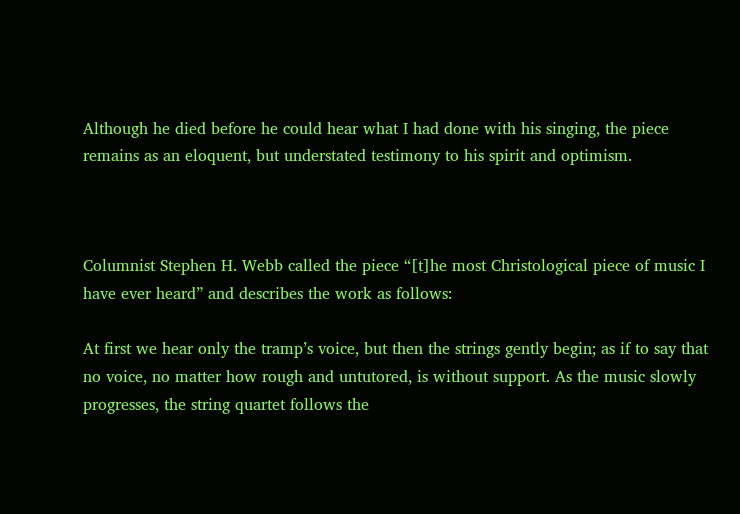Although he died before he could hear what I had done with his singing, the piece remains as an eloquent, but understated testimony to his spirit and optimism.



Columnist Stephen H. Webb called the piece “[t]he most Christological piece of music I have ever heard” and describes the work as follows:

At first we hear only the tramp’s voice, but then the strings gently begin; as if to say that no voice, no matter how rough and untutored, is without support. As the music slowly progresses, the string quartet follows the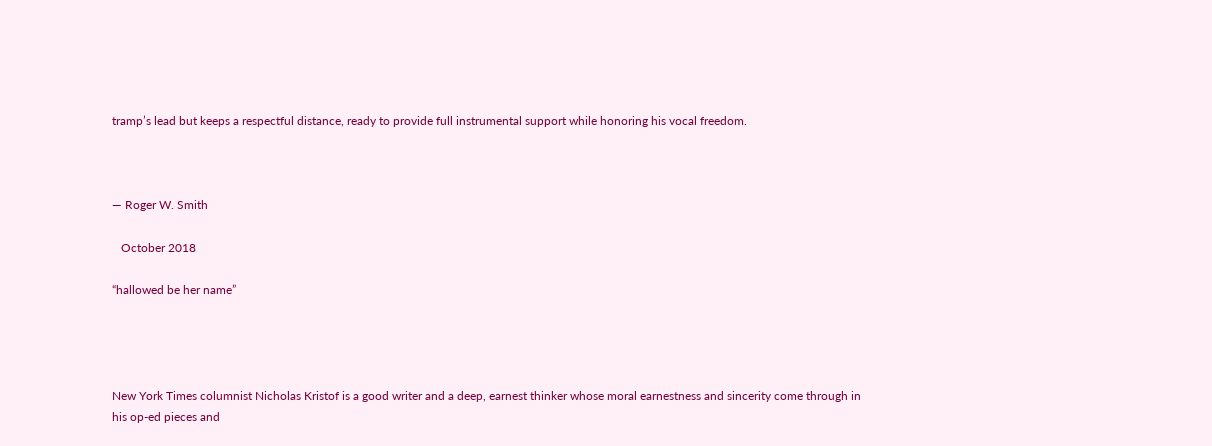tramp’s lead but keeps a respectful distance, ready to provide full instrumental support while honoring his vocal freedom.



— Roger W. Smith

   October 2018

“hallowed be her name”




New York Times columnist Nicholas Kristof is a good writer and a deep, earnest thinker whose moral earnestness and sincerity come through in his op-ed pieces and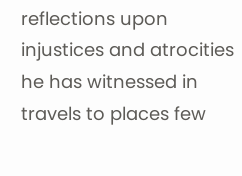reflections upon injustices and atrocities he has witnessed in travels to places few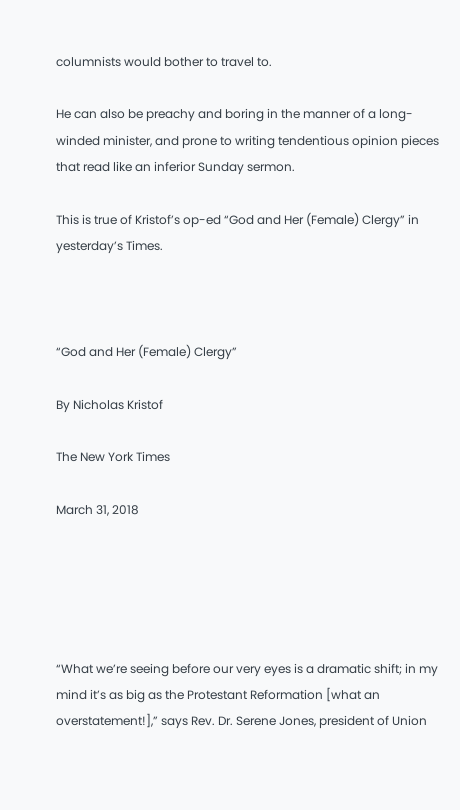columnists would bother to travel to.

He can also be preachy and boring in the manner of a long-winded minister, and prone to writing tendentious opinion pieces that read like an inferior Sunday sermon.

This is true of Kristof’s op-ed “God and Her (Female) Clergy” in yesterday’s Times.



“God and Her (Female) Clergy”

By Nicholas Kristof

The New York Times

March 31, 2018





“What we’re seeing before our very eyes is a dramatic shift; in my mind it’s as big as the Protestant Reformation [what an overstatement!],” says Rev. Dr. Serene Jones, president of Union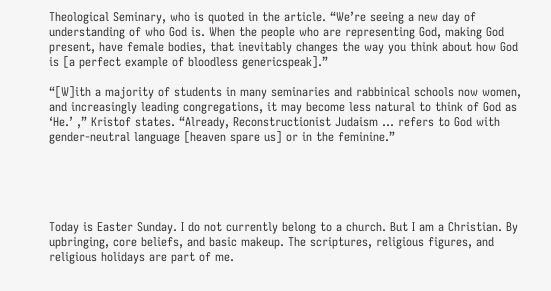Theological Seminary, who is quoted in the article. “We’re seeing a new day of understanding of who God is. When the people who are representing God, making God present, have female bodies, that inevitably changes the way you think about how God is [a perfect example of bloodless genericspeak].”

“[W]ith a majority of students in many seminaries and rabbinical schools now women, and increasingly leading congregations, it may become less natural to think of God as ‘He.’ ,” Kristof states. “Already, Reconstructionist Judaism … refers to God with gender-neutral language [heaven spare us] or in the feminine.”





Today is Easter Sunday. I do not currently belong to a church. But I am a Christian. By upbringing, core beliefs, and basic makeup. The scriptures, religious figures, and religious holidays are part of me.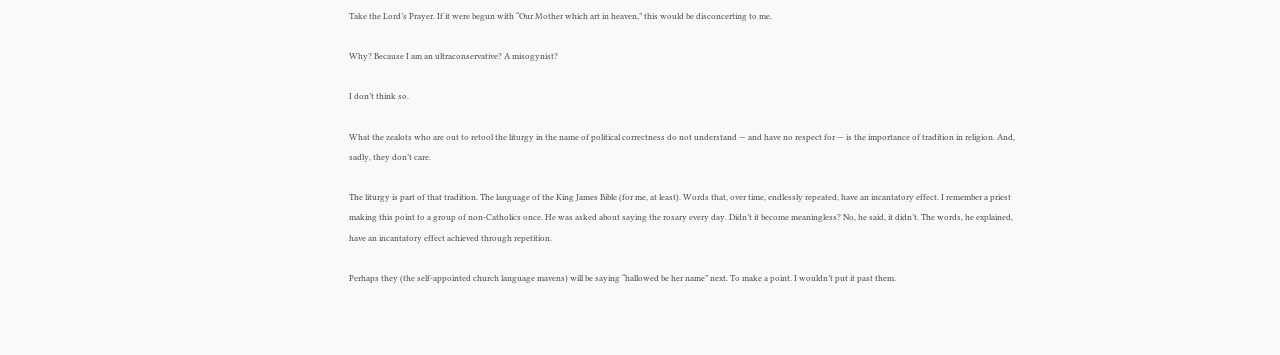Take the Lord’s Prayer. If it were begun with “Our Mother which art in heaven,” this would be disconcerting to me.

Why? Because I am an ultraconservative? A misogynist?

I don’t think so.

What the zealots who are out to retool the liturgy in the name of political correctness do not understand — and have no respect for — is the importance of tradition in religion. And, sadly, they don’t care.

The liturgy is part of that tradition. The language of the King James Bible (for me, at least). Words that, over time, endlessly repeated, have an incantatory effect. I remember a priest making this point to a group of non-Catholics once. He was asked about saying the rosary every day. Didn’t it become meaningless? No, he said, it didn’t. The words, he explained, have an incantatory effect achieved through repetition.

Perhaps they (the self-appointed church language mavens) will be saying “hallowed be her name” next. To make a point. I wouldn’t put it past them.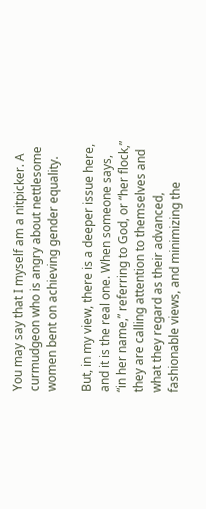You may say that I myself am a nitpicker. A curmudgeon who is angry about nettlesome women bent on achieving gender equality.

But, in my view, there is a deeper issue here, and it is the real one. When someone says, “in her name,” referring to God, or “her flock,” they are calling attention to themselves and what they regard as their advanced, fashionable views, and minimizing the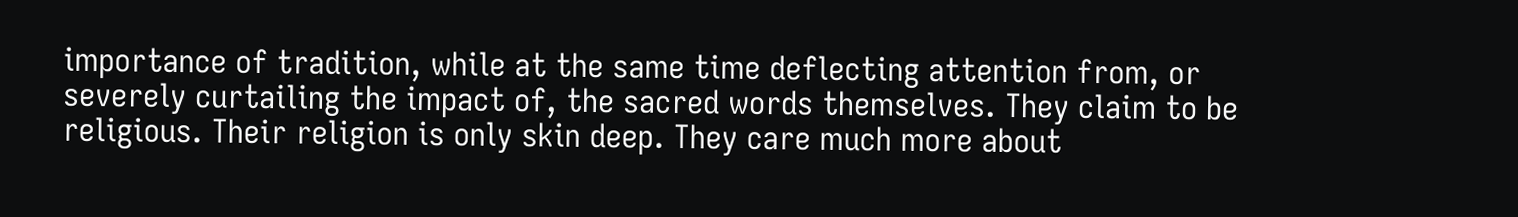importance of tradition, while at the same time deflecting attention from, or severely curtailing the impact of, the sacred words themselves. They claim to be religious. Their religion is only skin deep. They care much more about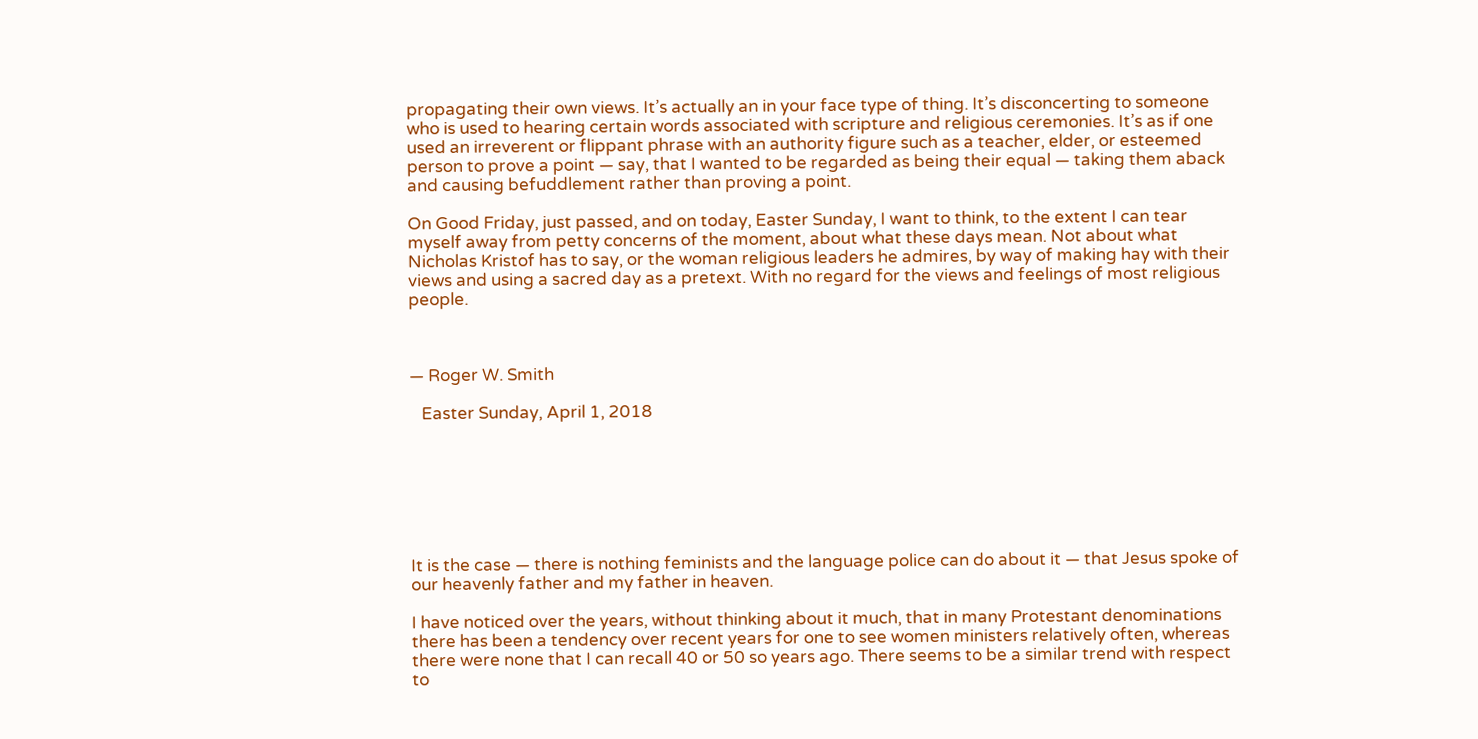propagating their own views. It’s actually an in your face type of thing. It’s disconcerting to someone who is used to hearing certain words associated with scripture and religious ceremonies. It’s as if one used an irreverent or flippant phrase with an authority figure such as a teacher, elder, or esteemed person to prove a point — say, that I wanted to be regarded as being their equal — taking them aback and causing befuddlement rather than proving a point.

On Good Friday, just passed, and on today, Easter Sunday, I want to think, to the extent I can tear myself away from petty concerns of the moment, about what these days mean. Not about what Nicholas Kristof has to say, or the woman religious leaders he admires, by way of making hay with their views and using a sacred day as a pretext. With no regard for the views and feelings of most religious people.



— Roger W. Smith

   Easter Sunday, April 1, 2018







It is the case — there is nothing feminists and the language police can do about it — that Jesus spoke of our heavenly father and my father in heaven.

I have noticed over the years, without thinking about it much, that in many Protestant denominations there has been a tendency over recent years for one to see women ministers relatively often, whereas there were none that I can recall 40 or 50 so years ago. There seems to be a similar trend with respect to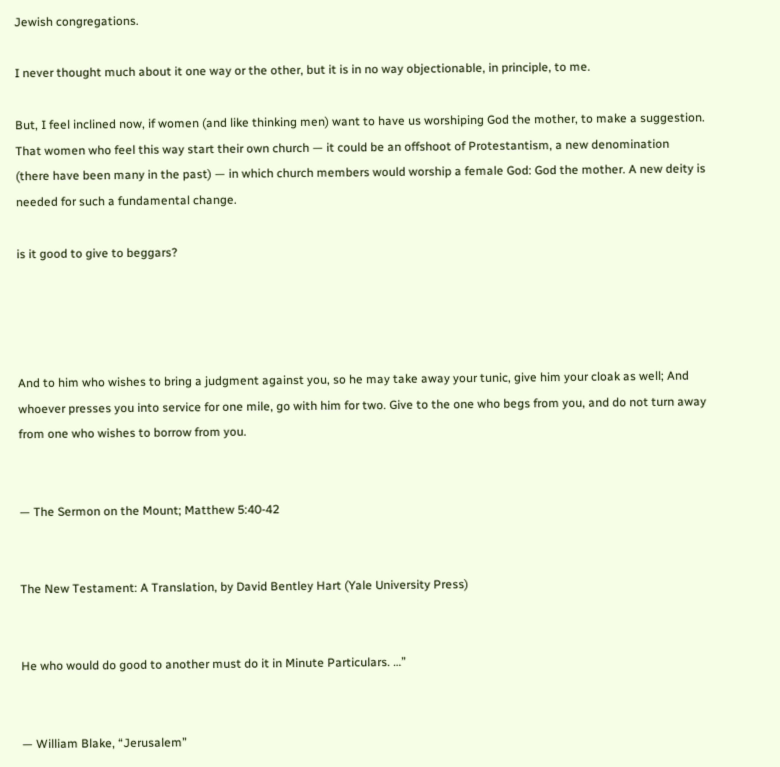Jewish congregations.

I never thought much about it one way or the other, but it is in no way objectionable, in principle, to me.

But, I feel inclined now, if women (and like thinking men) want to have us worshiping God the mother, to make a suggestion. That women who feel this way start their own church — it could be an offshoot of Protestantism, a new denomination (there have been many in the past) — in which church members would worship a female God: God the mother. A new deity is needed for such a fundamental change.

is it good to give to beggars?




And to him who wishes to bring a judgment against you, so he may take away your tunic, give him your cloak as well; And whoever presses you into service for one mile, go with him for two. Give to the one who begs from you, and do not turn away from one who wishes to borrow from you.


— The Sermon on the Mount; Matthew 5:40-42


The New Testament: A Translation, by David Bentley Hart (Yale University Press)


He who would do good to another must do it in Minute Particulars. …”


— William Blake, “Jerusalem”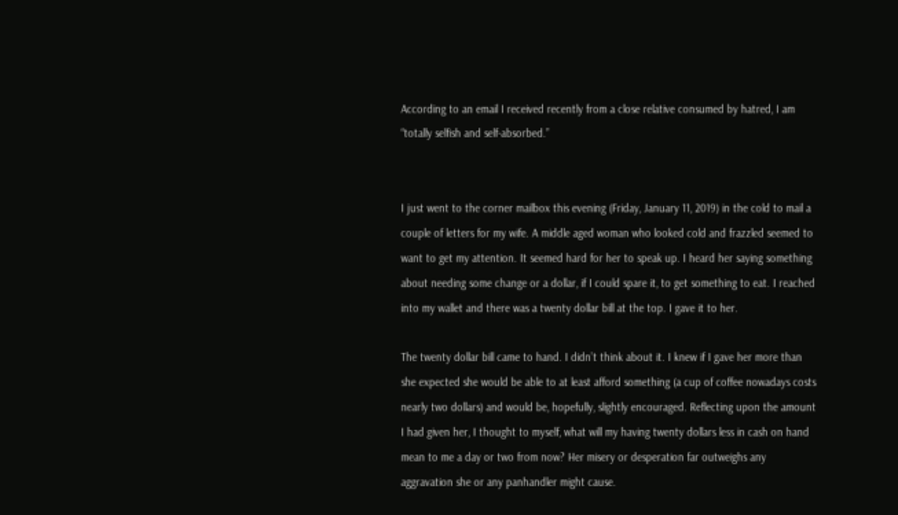According to an email I received recently from a close relative consumed by hatred, I am “totally selfish and self-absorbed.”


I just went to the corner mailbox this evening (Friday, January 11, 2019) in the cold to mail a couple of letters for my wife. A middle aged woman who looked cold and frazzled seemed to want to get my attention. It seemed hard for her to speak up. I heard her saying something about needing some change or a dollar, if I could spare it, to get something to eat. I reached into my wallet and there was a twenty dollar bill at the top. I gave it to her.

The twenty dollar bill came to hand. I didn’t think about it. I knew if I gave her more than she expected she would be able to at least afford something (a cup of coffee nowadays costs nearly two dollars) and would be, hopefully, slightly encouraged. Reflecting upon the amount I had given her, I thought to myself, what will my having twenty dollars less in cash on hand mean to me a day or two from now? Her misery or desperation far outweighs any aggravation she or any panhandler might cause.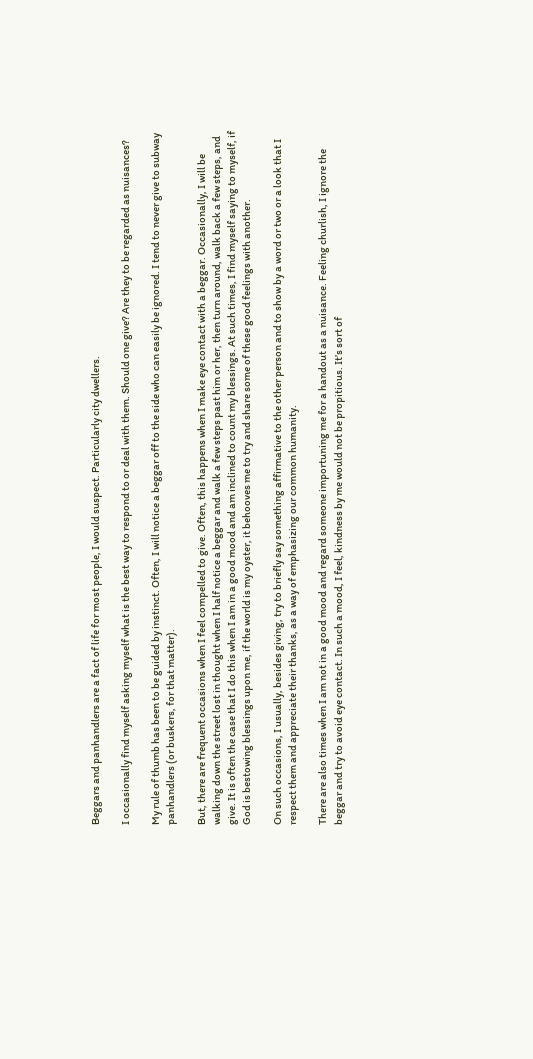Beggars and panhandlers are a fact of life for most people, I would suspect. Particularly city dwellers.

I occasionally find myself asking myself what is the best way to respond to or deal with them. Should one give? Are they to be regarded as nuisances?

My rule of thumb has been to be guided by instinct. Often, I will notice a beggar off to the side who can easily be ignored. I tend to never give to subway panhandlers (or buskers, for that matter).

But, there are frequent occasions when I feel compelled to give. Often, this happens when I make eye contact with a beggar. Occasionally, I will be walking down the street lost in thought when I half notice a beggar and walk a few steps past him or her, then turn around, walk back a few steps, and give. It is often the case that I do this when I am in a good mood and am inclined to count my blessings. At such times, I find myself saying to myself, if God is bestowing blessings upon me, if the world is my oyster, it behooves me to try and share some of these good feelings with another.

On such occasions, I usually, besides giving, try to briefly say something affirmative to the other person and to show by a word or two or a look that I respect them and appreciate their thanks, as a way of emphasizing our common humanity.

There are also times when I am not in a good mood and regard someone importuning me for a handout as a nuisance. Feeling churlish, I ignore the beggar and try to avoid eye contact. In such a mood, I feel, kindness by me would not be propitious. It’s sort of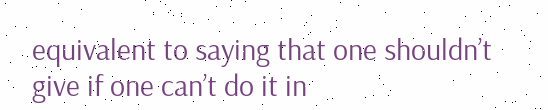equivalent to saying that one shouldn’t give if one can’t do it in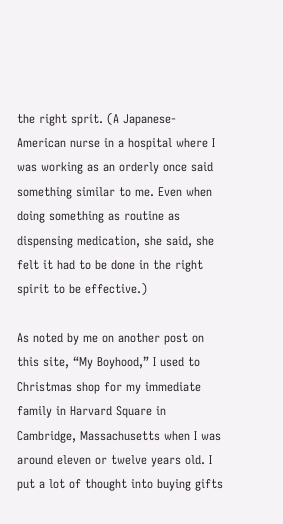the right sprit. (A Japanese-American nurse in a hospital where I was working as an orderly once said something similar to me. Even when doing something as routine as dispensing medication, she said, she felt it had to be done in the right spirit to be effective.)

As noted by me on another post on this site, “My Boyhood,” I used to Christmas shop for my immediate family in Harvard Square in Cambridge, Massachusetts when I was around eleven or twelve years old. I put a lot of thought into buying gifts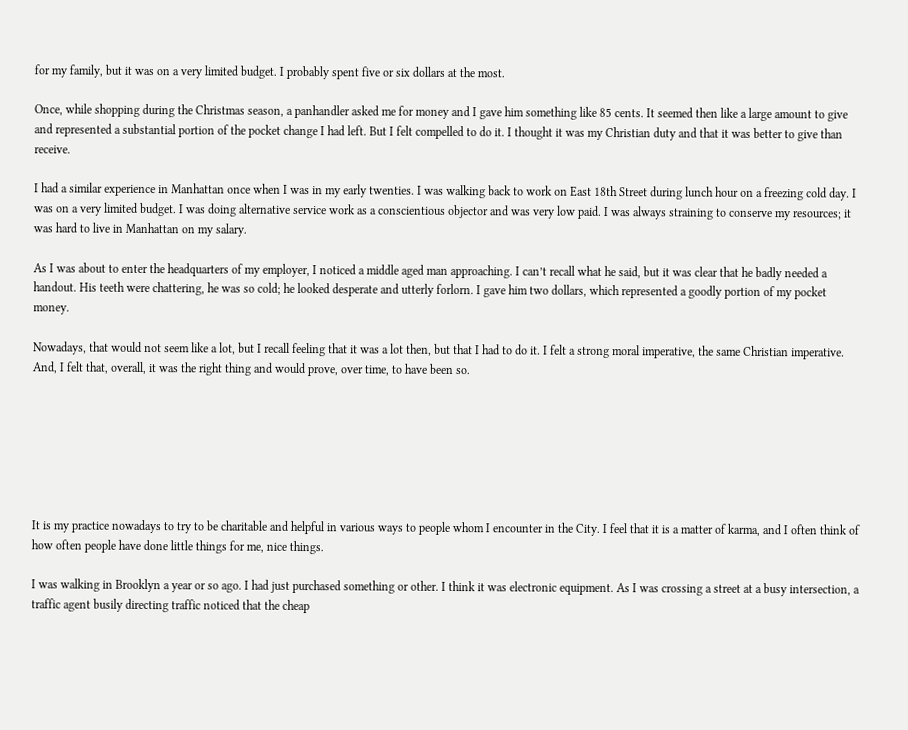for my family, but it was on a very limited budget. I probably spent five or six dollars at the most.

Once, while shopping during the Christmas season, a panhandler asked me for money and I gave him something like 85 cents. It seemed then like a large amount to give and represented a substantial portion of the pocket change I had left. But I felt compelled to do it. I thought it was my Christian duty and that it was better to give than receive.

I had a similar experience in Manhattan once when I was in my early twenties. I was walking back to work on East 18th Street during lunch hour on a freezing cold day. I was on a very limited budget. I was doing alternative service work as a conscientious objector and was very low paid. I was always straining to conserve my resources; it was hard to live in Manhattan on my salary.

As I was about to enter the headquarters of my employer, I noticed a middle aged man approaching. I can’t recall what he said, but it was clear that he badly needed a handout. His teeth were chattering, he was so cold; he looked desperate and utterly forlorn. I gave him two dollars, which represented a goodly portion of my pocket money.

Nowadays, that would not seem like a lot, but I recall feeling that it was a lot then, but that I had to do it. I felt a strong moral imperative, the same Christian imperative. And, I felt that, overall, it was the right thing and would prove, over time, to have been so.







It is my practice nowadays to try to be charitable and helpful in various ways to people whom I encounter in the City. I feel that it is a matter of karma, and I often think of how often people have done little things for me, nice things.

I was walking in Brooklyn a year or so ago. I had just purchased something or other. I think it was electronic equipment. As I was crossing a street at a busy intersection, a traffic agent busily directing traffic noticed that the cheap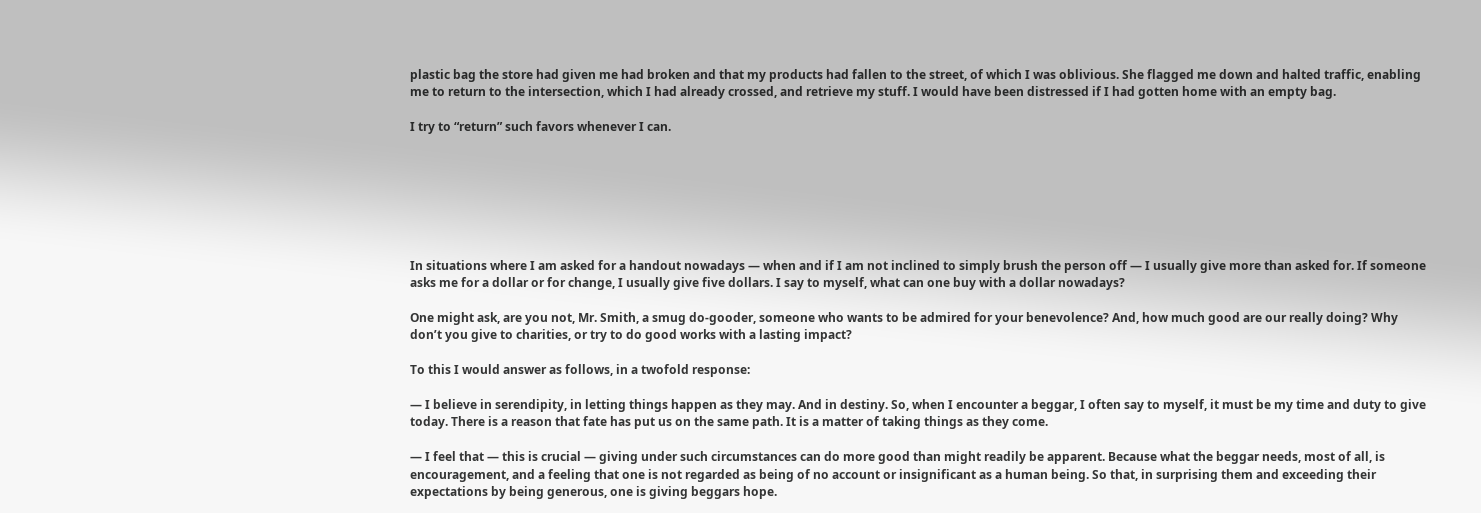plastic bag the store had given me had broken and that my products had fallen to the street, of which I was oblivious. She flagged me down and halted traffic, enabling me to return to the intersection, which I had already crossed, and retrieve my stuff. I would have been distressed if I had gotten home with an empty bag.

I try to “return” such favors whenever I can.







In situations where I am asked for a handout nowadays — when and if I am not inclined to simply brush the person off — I usually give more than asked for. If someone asks me for a dollar or for change, I usually give five dollars. I say to myself, what can one buy with a dollar nowadays?

One might ask, are you not, Mr. Smith, a smug do-gooder, someone who wants to be admired for your benevolence? And, how much good are our really doing? Why don’t you give to charities, or try to do good works with a lasting impact?

To this I would answer as follows, in a twofold response:

— I believe in serendipity, in letting things happen as they may. And in destiny. So, when I encounter a beggar, I often say to myself, it must be my time and duty to give today. There is a reason that fate has put us on the same path. It is a matter of taking things as they come.

— I feel that — this is crucial — giving under such circumstances can do more good than might readily be apparent. Because what the beggar needs, most of all, is encouragement, and a feeling that one is not regarded as being of no account or insignificant as a human being. So that, in surprising them and exceeding their expectations by being generous, one is giving beggars hope.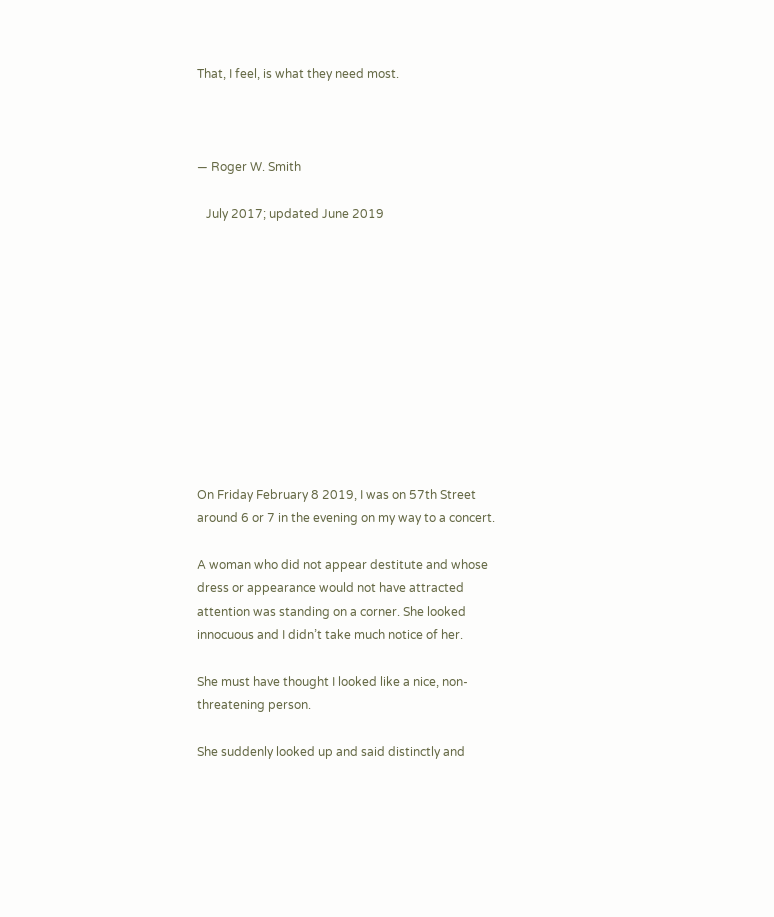That, I feel, is what they need most.



— Roger W. Smith

   July 2017; updated June 2019











On Friday February 8 2019, I was on 57th Street around 6 or 7 in the evening on my way to a concert.

A woman who did not appear destitute and whose dress or appearance would not have attracted attention was standing on a corner. She looked innocuous and I didn’t take much notice of her.

She must have thought I looked like a nice, non-threatening person.

She suddenly looked up and said distinctly and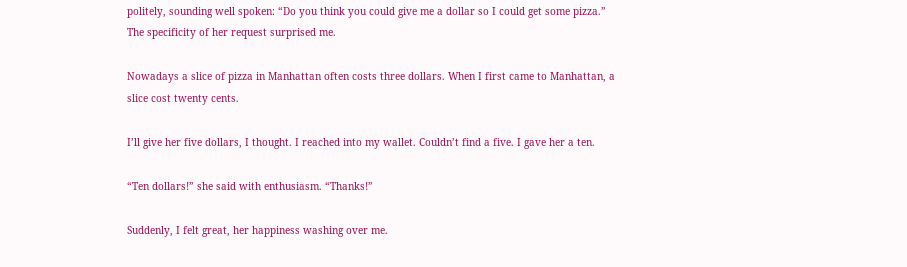politely, sounding well spoken: “Do you think you could give me a dollar so I could get some pizza.” The specificity of her request surprised me.

Nowadays a slice of pizza in Manhattan often costs three dollars. When I first came to Manhattan, a slice cost twenty cents.

I’ll give her five dollars, I thought. I reached into my wallet. Couldn’t find a five. I gave her a ten.

“Ten dollars!” she said with enthusiasm. “Thanks!”

Suddenly, I felt great, her happiness washing over me.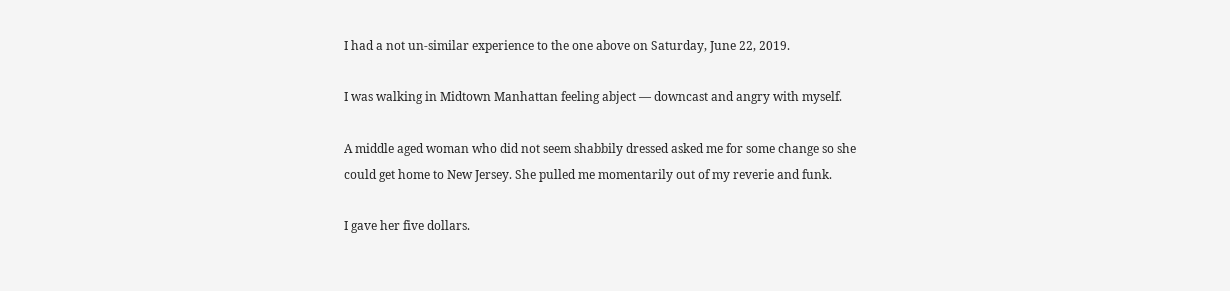I had a not un-similar experience to the one above on Saturday, June 22, 2019.

I was walking in Midtown Manhattan feeling abject — downcast and angry with myself.

A middle aged woman who did not seem shabbily dressed asked me for some change so she could get home to New Jersey. She pulled me momentarily out of my reverie and funk.

I gave her five dollars.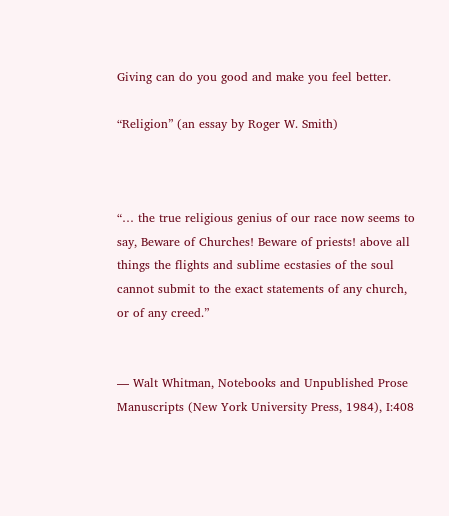Giving can do you good and make you feel better.

“Religion” (an essay by Roger W. Smith)



“… the true religious genius of our race now seems to say, Beware of Churches! Beware of priests! above all things the flights and sublime ecstasies of the soul cannot submit to the exact statements of any church, or of any creed.”


— Walt Whitman, Notebooks and Unpublished Prose Manuscripts (New York University Press, 1984), I:408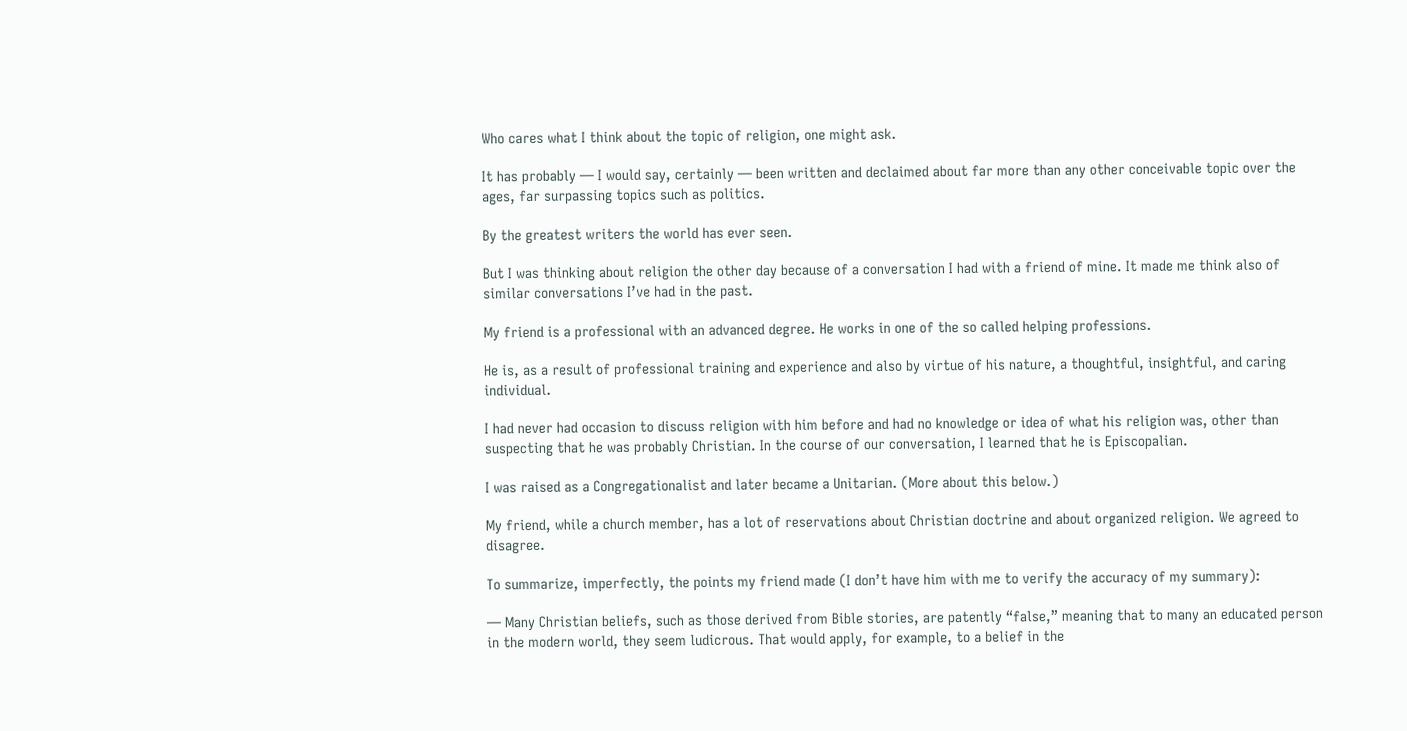Who cares what I think about the topic of religion, one might ask.

It has probably — I would say, certainly — been written and declaimed about far more than any other conceivable topic over the ages, far surpassing topics such as politics.

By the greatest writers the world has ever seen.

But I was thinking about religion the other day because of a conversation I had with a friend of mine. It made me think also of similar conversations I’ve had in the past.

My friend is a professional with an advanced degree. He works in one of the so called helping professions.

He is, as a result of professional training and experience and also by virtue of his nature, a thoughtful, insightful, and caring individual.

I had never had occasion to discuss religion with him before and had no knowledge or idea of what his religion was, other than suspecting that he was probably Christian. In the course of our conversation, I learned that he is Episcopalian.

I was raised as a Congregationalist and later became a Unitarian. (More about this below.)

My friend, while a church member, has a lot of reservations about Christian doctrine and about organized religion. We agreed to disagree.

To summarize, imperfectly, the points my friend made (I don’t have him with me to verify the accuracy of my summary):

— Many Christian beliefs, such as those derived from Bible stories, are patently “false,” meaning that to many an educated person in the modern world, they seem ludicrous. That would apply, for example, to a belief in the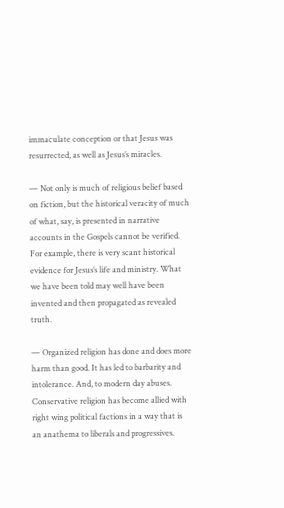immaculate conception or that Jesus was resurrected, as well as Jesus’s miracles.

— Not only is much of religious belief based on fiction, but the historical veracity of much of what, say, is presented in narrative accounts in the Gospels cannot be verified. For example, there is very scant historical evidence for Jesus’s life and ministry. What we have been told may well have been invented and then propagated as revealed truth.

— Organized religion has done and does more harm than good. It has led to barbarity and intolerance. And, to modern day abuses. Conservative religion has become allied with right wing political factions in a way that is an anathema to liberals and progressives.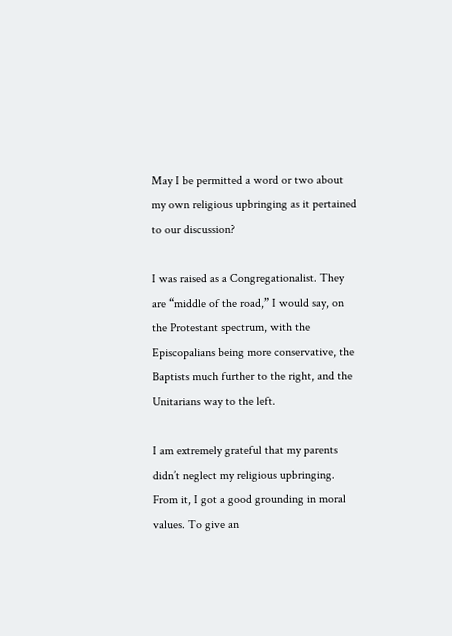May I be permitted a word or two about my own religious upbringing as it pertained to our discussion?

I was raised as a Congregationalist. They are “middle of the road,” I would say, on the Protestant spectrum, with the Episcopalians being more conservative, the Baptists much further to the right, and the Unitarians way to the left.

I am extremely grateful that my parents didn’t neglect my religious upbringing. From it, I got a good grounding in moral values. To give an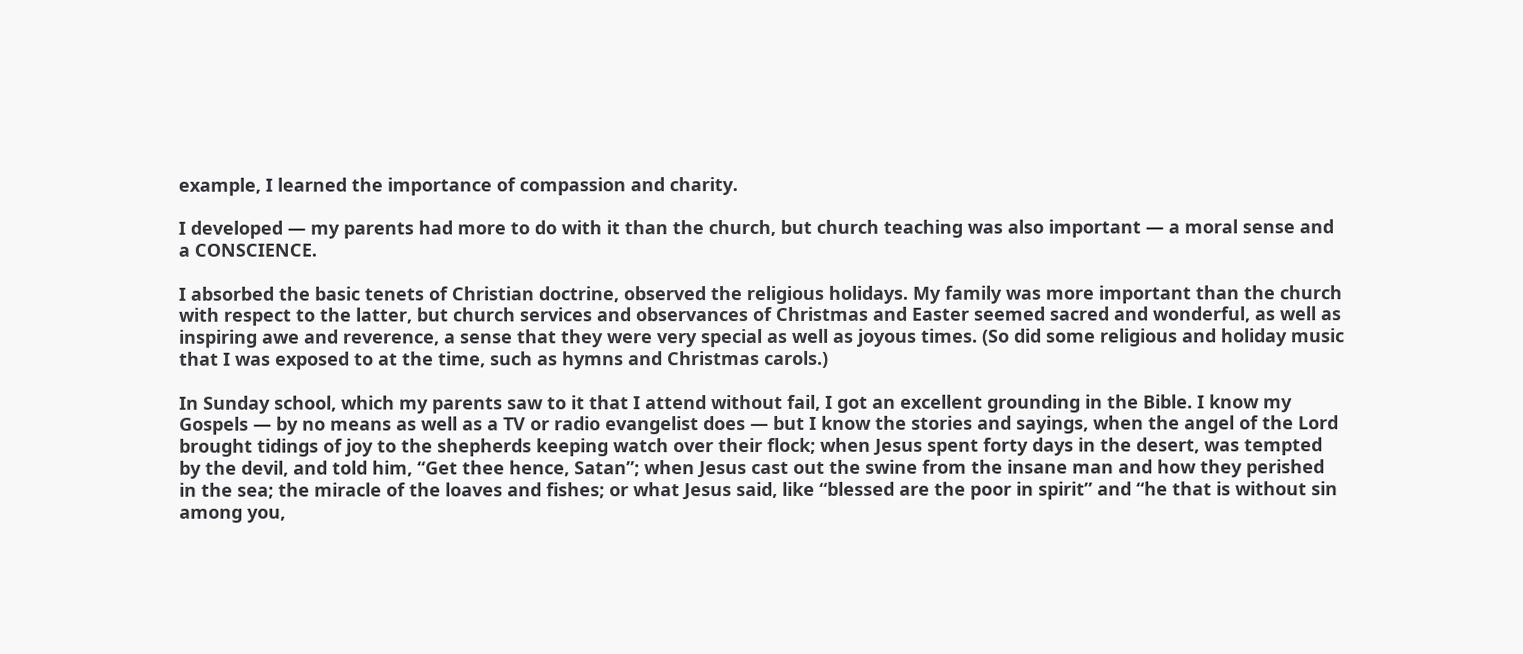example, I learned the importance of compassion and charity.

I developed — my parents had more to do with it than the church, but church teaching was also important — a moral sense and a CONSCIENCE.

I absorbed the basic tenets of Christian doctrine, observed the religious holidays. My family was more important than the church with respect to the latter, but church services and observances of Christmas and Easter seemed sacred and wonderful, as well as inspiring awe and reverence, a sense that they were very special as well as joyous times. (So did some religious and holiday music that I was exposed to at the time, such as hymns and Christmas carols.)

In Sunday school, which my parents saw to it that I attend without fail, I got an excellent grounding in the Bible. I know my Gospels — by no means as well as a TV or radio evangelist does — but I know the stories and sayings, when the angel of the Lord brought tidings of joy to the shepherds keeping watch over their flock; when Jesus spent forty days in the desert, was tempted by the devil, and told him, “Get thee hence, Satan”; when Jesus cast out the swine from the insane man and how they perished in the sea; the miracle of the loaves and fishes; or what Jesus said, like “blessed are the poor in spirit” and “he that is without sin among you,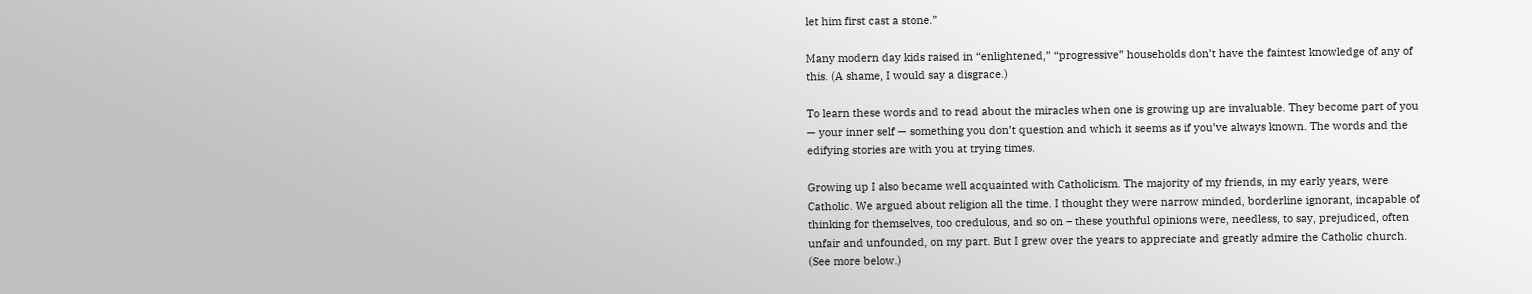let him first cast a stone.”

Many modern day kids raised in “enlightened,” “progressive” households don’t have the faintest knowledge of any of this. (A shame, I would say a disgrace.)

To learn these words and to read about the miracles when one is growing up are invaluable. They become part of you — your inner self — something you don’t question and which it seems as if you’ve always known. The words and the edifying stories are with you at trying times.

Growing up I also became well acquainted with Catholicism. The majority of my friends, in my early years, were Catholic. We argued about religion all the time. I thought they were narrow minded, borderline ignorant, incapable of thinking for themselves, too credulous, and so on – these youthful opinions were, needless, to say, prejudiced, often unfair and unfounded, on my part. But I grew over the years to appreciate and greatly admire the Catholic church. (See more below.)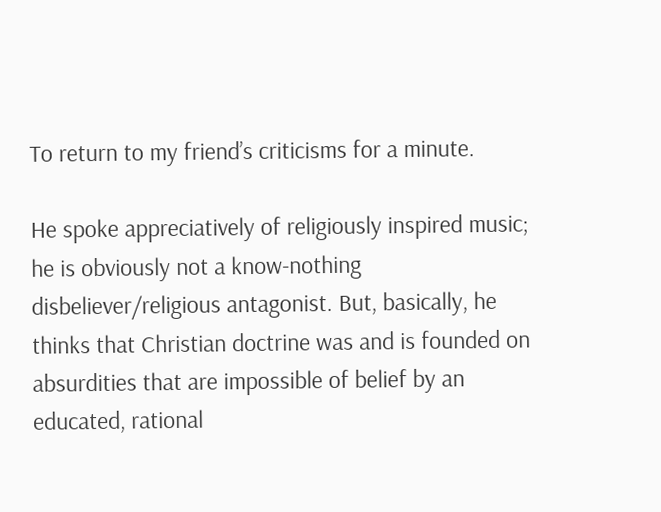To return to my friend’s criticisms for a minute.

He spoke appreciatively of religiously inspired music; he is obviously not a know-nothing disbeliever/religious antagonist. But, basically, he thinks that Christian doctrine was and is founded on absurdities that are impossible of belief by an educated, rational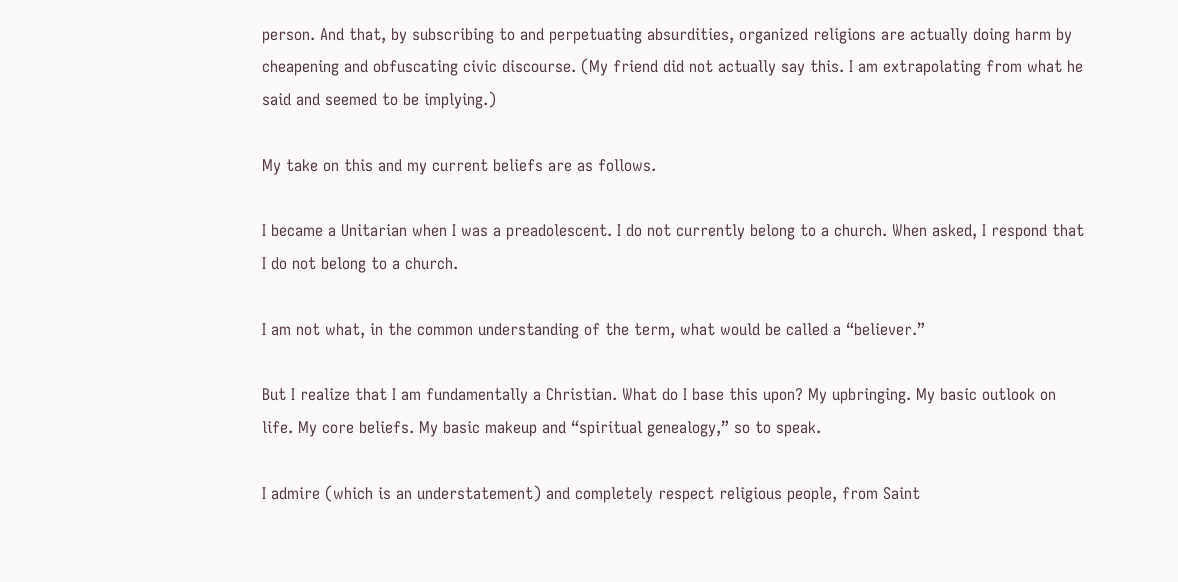person. And that, by subscribing to and perpetuating absurdities, organized religions are actually doing harm by cheapening and obfuscating civic discourse. (My friend did not actually say this. I am extrapolating from what he said and seemed to be implying.)

My take on this and my current beliefs are as follows.

I became a Unitarian when I was a preadolescent. I do not currently belong to a church. When asked, I respond that I do not belong to a church.

I am not what, in the common understanding of the term, what would be called a “believer.”

But I realize that I am fundamentally a Christian. What do I base this upon? My upbringing. My basic outlook on life. My core beliefs. My basic makeup and “spiritual genealogy,” so to speak.

I admire (which is an understatement) and completely respect religious people, from Saint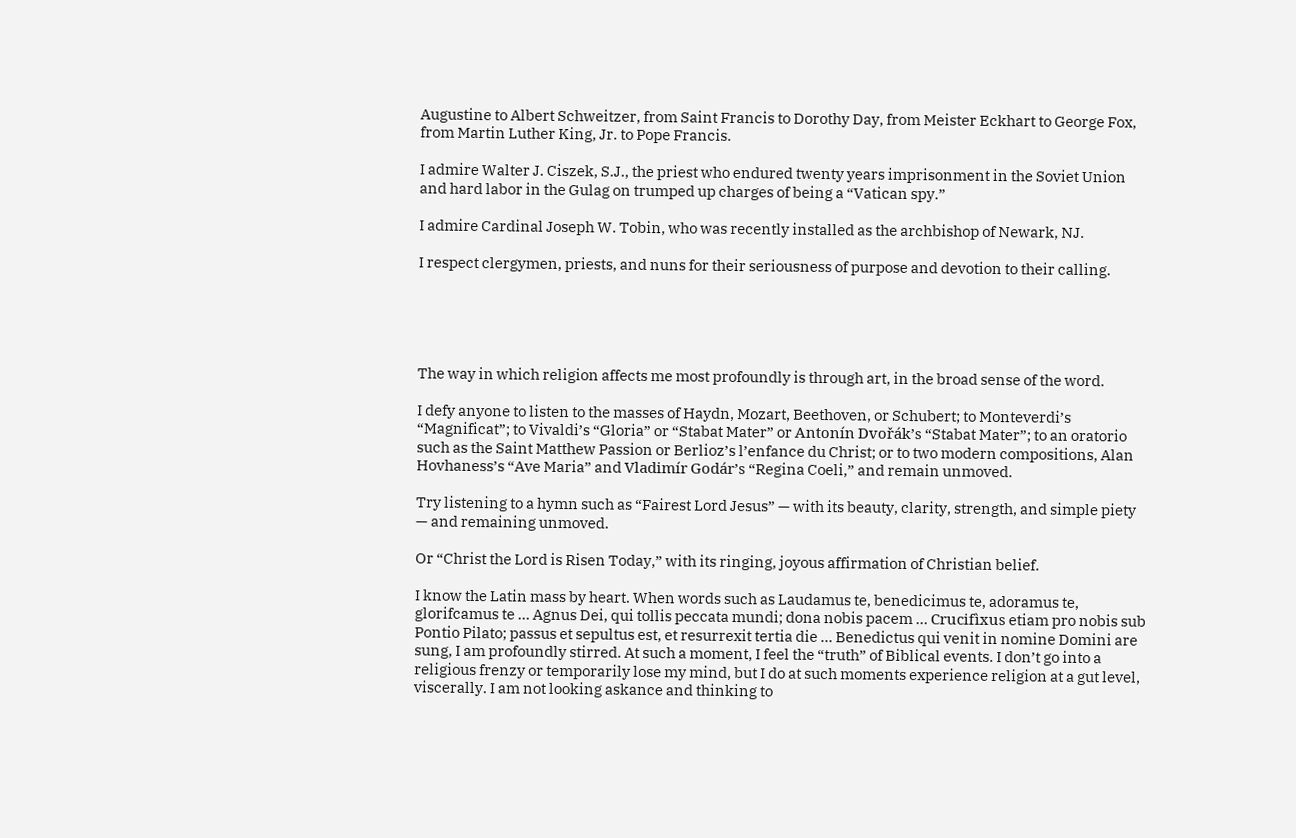Augustine to Albert Schweitzer, from Saint Francis to Dorothy Day, from Meister Eckhart to George Fox, from Martin Luther King, Jr. to Pope Francis.

I admire Walter J. Ciszek, S.J., the priest who endured twenty years imprisonment in the Soviet Union and hard labor in the Gulag on trumped up charges of being a “Vatican spy.”

I admire Cardinal Joseph W. Tobin, who was recently installed as the archbishop of Newark, NJ.

I respect clergymen, priests, and nuns for their seriousness of purpose and devotion to their calling.





The way in which religion affects me most profoundly is through art, in the broad sense of the word.

I defy anyone to listen to the masses of Haydn, Mozart, Beethoven, or Schubert; to Monteverdi’s “Magnificat”; to Vivaldi’s “Gloria” or “Stabat Mater” or Antonín Dvořák’s “Stabat Mater”; to an oratorio such as the Saint Matthew Passion or Berlioz’s l’enfance du Christ; or to two modern compositions, Alan Hovhaness’s “Ave Maria” and Vladimír Godár’s “Regina Coeli,” and remain unmoved.

Try listening to a hymn such as “Fairest Lord Jesus” — with its beauty, clarity, strength, and simple piety — and remaining unmoved.

Or “Christ the Lord is Risen Today,” with its ringing, joyous affirmation of Christian belief.

I know the Latin mass by heart. When words such as Laudamus te, benedicimus te, adoramus te, glorifcamus te … Agnus Dei, qui tollis peccata mundi; dona nobis pacem … Crucifìxus etiam pro nobis sub Pontio Pilato; passus et sepultus est, et resurrexit tertia die … Benedictus qui venit in nomine Domini are sung, I am profoundly stirred. At such a moment, I feel the “truth” of Biblical events. I don’t go into a religious frenzy or temporarily lose my mind, but I do at such moments experience religion at a gut level, viscerally. I am not looking askance and thinking to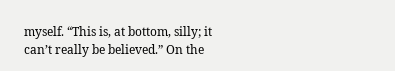myself. “This is, at bottom, silly; it can’t really be believed.” On the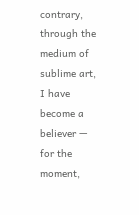contrary, through the medium of sublime art, I have become a believer — for the moment,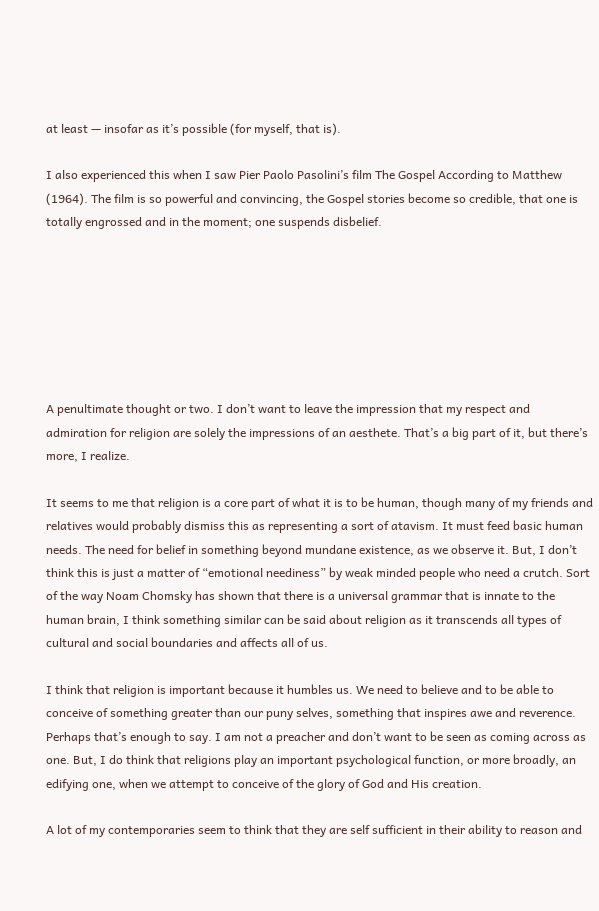at least — insofar as it’s possible (for myself, that is).

I also experienced this when I saw Pier Paolo Pasolini’s film The Gospel According to Matthew (1964). The film is so powerful and convincing, the Gospel stories become so credible, that one is totally engrossed and in the moment; one suspends disbelief.







A penultimate thought or two. I don’t want to leave the impression that my respect and admiration for religion are solely the impressions of an aesthete. That’s a big part of it, but there’s more, I realize.

It seems to me that religion is a core part of what it is to be human, though many of my friends and relatives would probably dismiss this as representing a sort of atavism. It must feed basic human needs. The need for belief in something beyond mundane existence, as we observe it. But, I don’t think this is just a matter of “emotional neediness” by weak minded people who need a crutch. Sort of the way Noam Chomsky has shown that there is a universal grammar that is innate to the human brain, I think something similar can be said about religion as it transcends all types of cultural and social boundaries and affects all of us.

I think that religion is important because it humbles us. We need to believe and to be able to conceive of something greater than our puny selves, something that inspires awe and reverence. Perhaps that’s enough to say. I am not a preacher and don’t want to be seen as coming across as one. But, I do think that religions play an important psychological function, or more broadly, an edifying one, when we attempt to conceive of the glory of God and His creation.

A lot of my contemporaries seem to think that they are self sufficient in their ability to reason and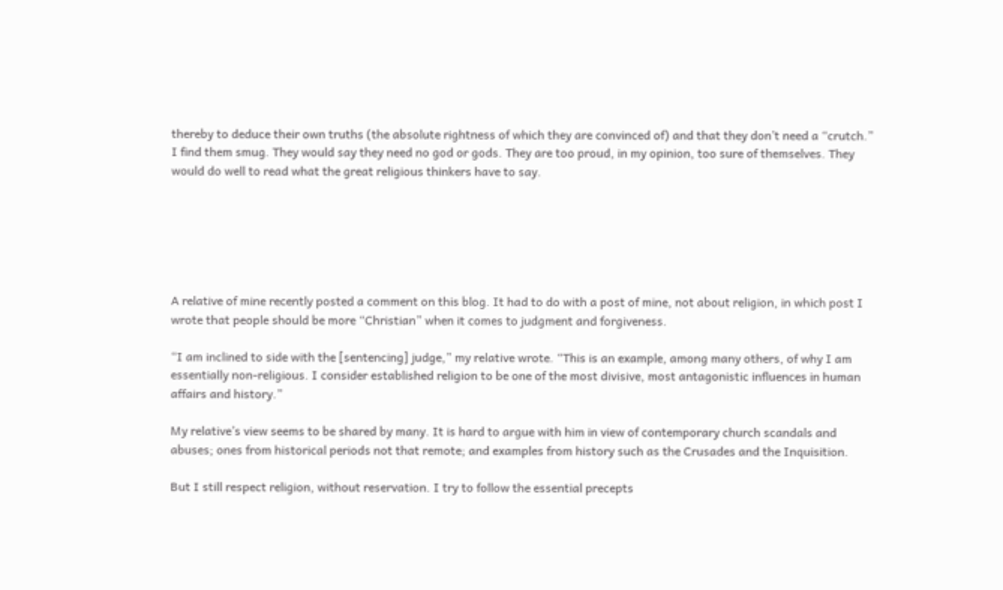thereby to deduce their own truths (the absolute rightness of which they are convinced of) and that they don’t need a “crutch.” I find them smug. They would say they need no god or gods. They are too proud, in my opinion, too sure of themselves. They would do well to read what the great religious thinkers have to say.






A relative of mine recently posted a comment on this blog. It had to do with a post of mine, not about religion, in which post I wrote that people should be more “Christian” when it comes to judgment and forgiveness.

“I am inclined to side with the [sentencing] judge,” my relative wrote. “This is an example, among many others, of why I am essentially non-religious. I consider established religion to be one of the most divisive, most antagonistic influences in human affairs and history.”

My relative’s view seems to be shared by many. It is hard to argue with him in view of contemporary church scandals and abuses; ones from historical periods not that remote; and examples from history such as the Crusades and the Inquisition.

But I still respect religion, without reservation. I try to follow the essential precepts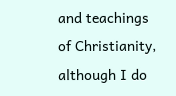and teachings of Christianity, although I do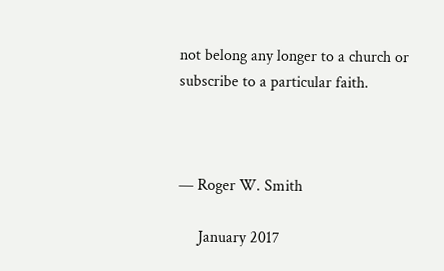not belong any longer to a church or subscribe to a particular faith.



— Roger W. Smith

     January 2017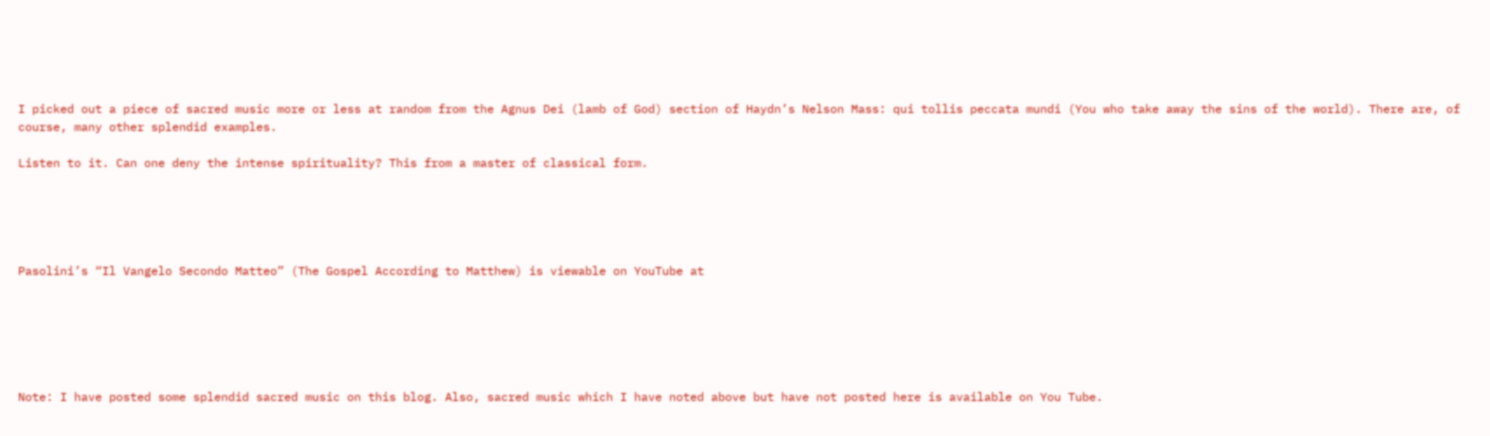I picked out a piece of sacred music more or less at random from the Agnus Dei (lamb of God) section of Haydn’s Nelson Mass: qui tollis peccata mundi (You who take away the sins of the world). There are, of course, many other splendid examples.

Listen to it. Can one deny the intense spirituality? This from a master of classical form.





Pasolini’s “Il Vangelo Secondo Matteo” (The Gospel According to Matthew) is viewable on YouTube at






Note: I have posted some splendid sacred music on this blog. Also, sacred music which I have noted above but have not posted here is available on You Tube.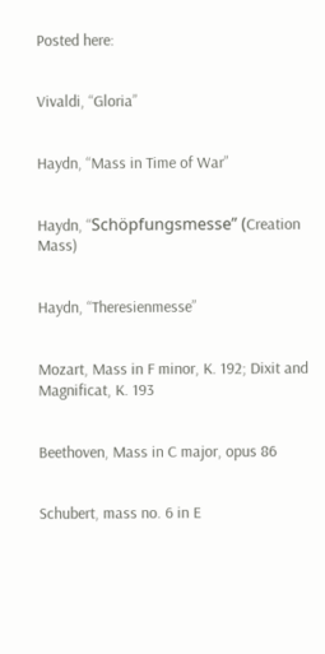Posted here:


Vivaldi, “Gloria”


Haydn, “Mass in Time of War”


Haydn, “Schöpfungsmesse” (Creation Mass)


Haydn, “Theresienmesse”


Mozart, Mass in F minor, K. 192; Dixit and Magnificat, K. 193


Beethoven, Mass in C major, opus 86


Schubert, mass no. 6 in E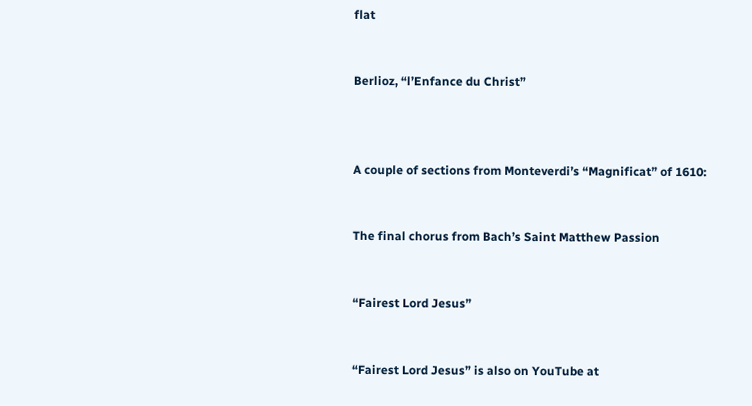flat


Berlioz, “l’Enfance du Christ”



A couple of sections from Monteverdi’s “Magnificat” of 1610:


The final chorus from Bach’s Saint Matthew Passion


“Fairest Lord Jesus”


“Fairest Lord Jesus” is also on YouTube at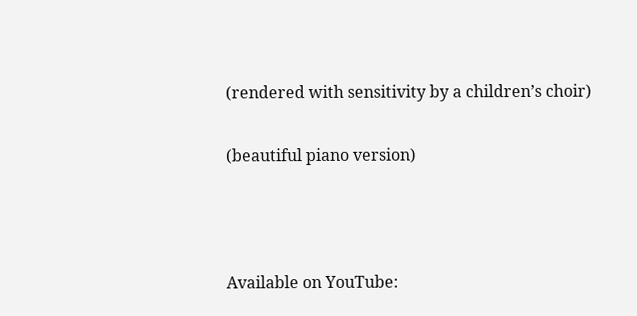(rendered with sensitivity by a children’s choir)

(beautiful piano version)



Available on YouTube: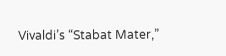Vivaldi’s “Stabat Mater,”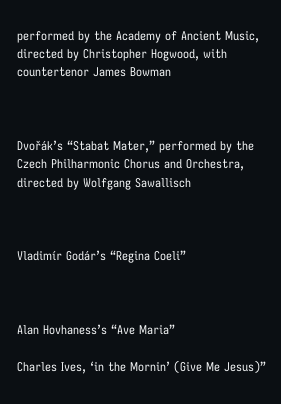performed by the Academy of Ancient Music, directed by Christopher Hogwood, with countertenor James Bowman



Dvořák’s “Stabat Mater,” performed by the Czech Philharmonic Chorus and Orchestra, directed by Wolfgang Sawallisch



Vladimír Godár’s “Regina Coeli”



Alan Hovhaness’s “Ave Maria”

Charles Ives, ‘in the Mornin’ (Give Me Jesus)”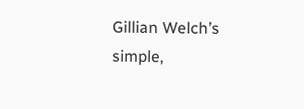Gillian Welch’s simple,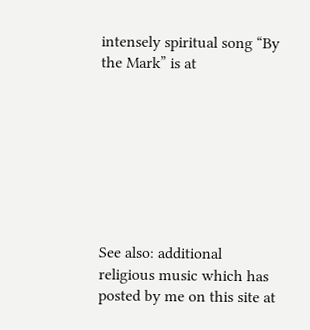intensely spiritual song “By the Mark” is at








See also: additional religious music which has posted by me on this site at